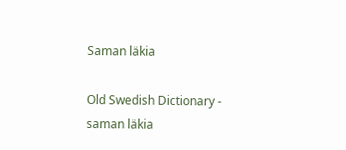Saman läkia

Old Swedish Dictionary - saman läkia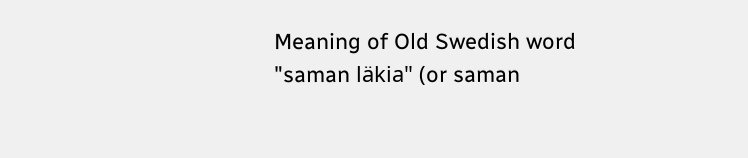Meaning of Old Swedish word "saman läkia" (or saman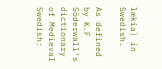lækia) in Swedish.

As defined by K.F Söderwall's dictionary of Medieval Swedish: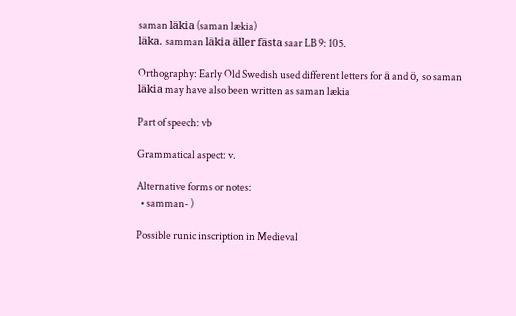saman läkia (saman lækia)
läka. samman läkia äller fästa saar LB 9: 105.

Orthography: Early Old Swedish used different letters for ä and ö, so saman läkia may have also been written as saman lækia

Part of speech: vb

Grammatical aspect: v.

Alternative forms or notes:
  • samman- )

Possible runic inscription in Medieval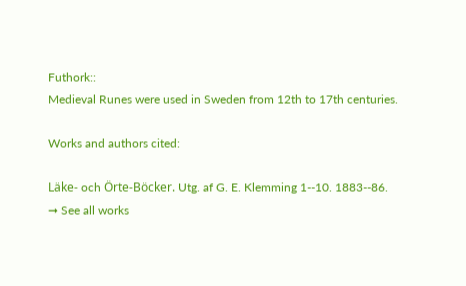Futhork::
Medieval Runes were used in Sweden from 12th to 17th centuries.

Works and authors cited:

Läke- och Örte-Böcker. Utg. af G. E. Klemming 1--10. 1883--86.
➞ See all works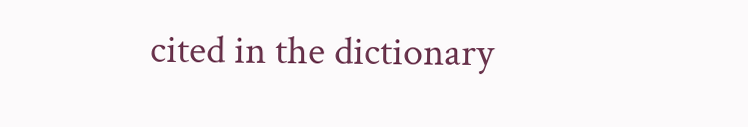cited in the dictionary